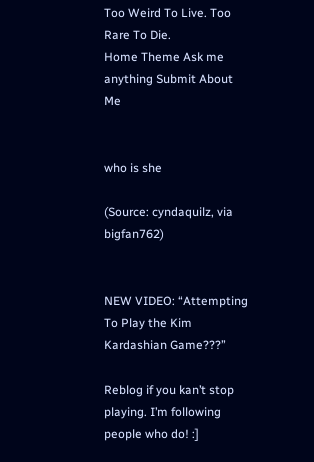Too Weird To Live. Too Rare To Die.
Home Theme Ask me anything Submit About Me


who is she

(Source: cyndaquilz, via bigfan762)


NEW VIDEO: “Attempting To Play the Kim Kardashian Game???”

Reblog if you kan’t stop playing. I’m following people who do! :]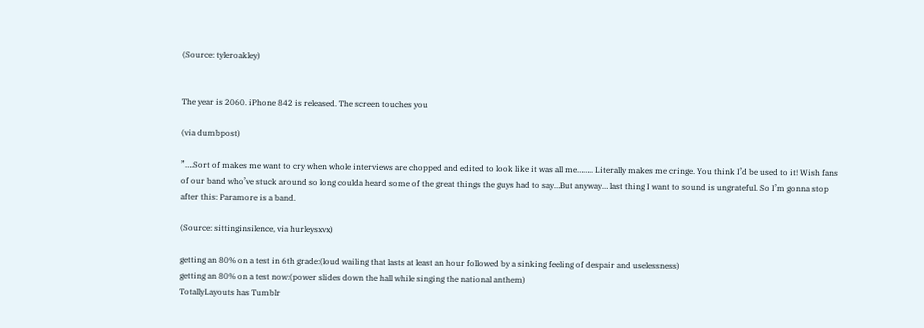(Source: tyleroakley)


The year is 2060. iPhone 842 is released. The screen touches you

(via dumbpost)

”….Sort of makes me want to cry when whole interviews are chopped and edited to look like it was all me…….. Literally makes me cringe. You think I’d be used to it! Wish fans of our band who’ve stuck around so long coulda heard some of the great things the guys had to say…But anyway… last thing I want to sound is ungrateful. So I’m gonna stop after this: Paramore is a band.

(Source: sittinginsilence, via hurleysxvx)

getting an 80% on a test in 6th grade:(loud wailing that lasts at least an hour followed by a sinking feeling of despair and uselessness)
getting an 80% on a test now:(power slides down the hall while singing the national anthem)
TotallyLayouts has Tumblr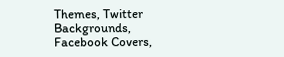Themes, Twitter Backgrounds, Facebook Covers,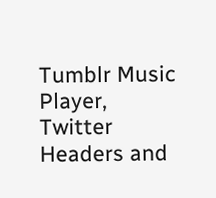Tumblr Music Player, Twitter Headers and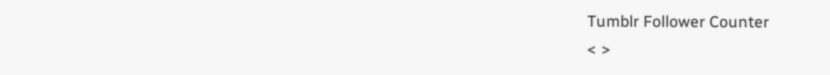Tumblr Follower Counter
< >